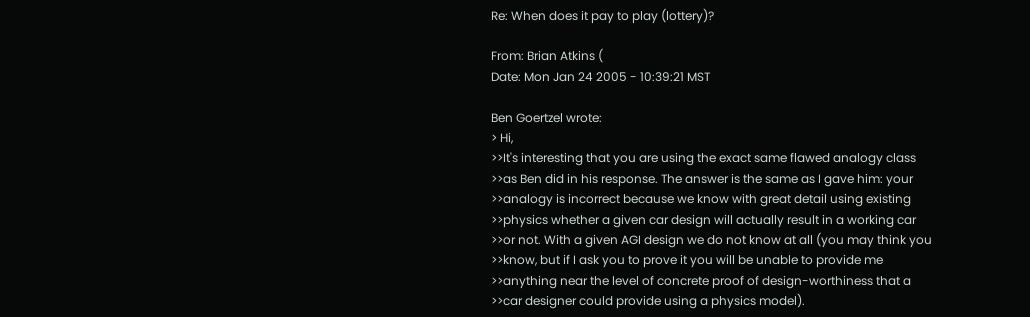Re: When does it pay to play (lottery)?

From: Brian Atkins (
Date: Mon Jan 24 2005 - 10:39:21 MST

Ben Goertzel wrote:
> Hi,
>>It's interesting that you are using the exact same flawed analogy class
>>as Ben did in his response. The answer is the same as I gave him: your
>>analogy is incorrect because we know with great detail using existing
>>physics whether a given car design will actually result in a working car
>>or not. With a given AGI design we do not know at all (you may think you
>>know, but if I ask you to prove it you will be unable to provide me
>>anything near the level of concrete proof of design-worthiness that a
>>car designer could provide using a physics model).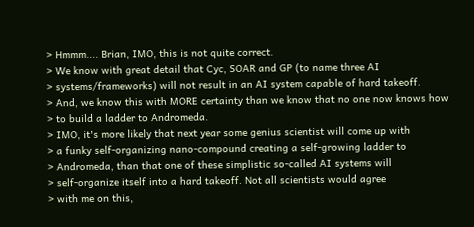> Hmmm.... Brian, IMO, this is not quite correct.
> We know with great detail that Cyc, SOAR and GP (to name three AI
> systems/frameworks) will not result in an AI system capable of hard takeoff.
> And, we know this with MORE certainty than we know that no one now knows how
> to build a ladder to Andromeda.
> IMO, it's more likely that next year some genius scientist will come up with
> a funky self-organizing nano-compound creating a self-growing ladder to
> Andromeda, than that one of these simplistic so-called AI systems will
> self-organize itself into a hard takeoff. Not all scientists would agree
> with me on this,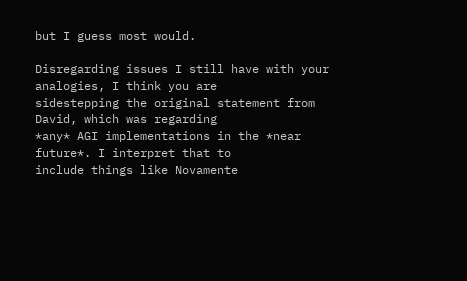but I guess most would.

Disregarding issues I still have with your analogies, I think you are
sidestepping the original statement from David, which was regarding
*any* AGI implementations in the *near future*. I interpret that to
include things like Novamente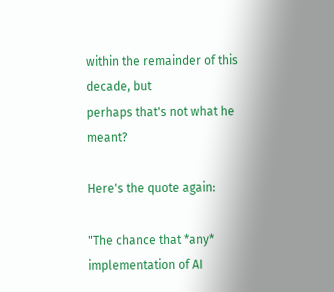within the remainder of this decade, but
perhaps that's not what he meant?

Here's the quote again:

"The chance that *any* implementation of AI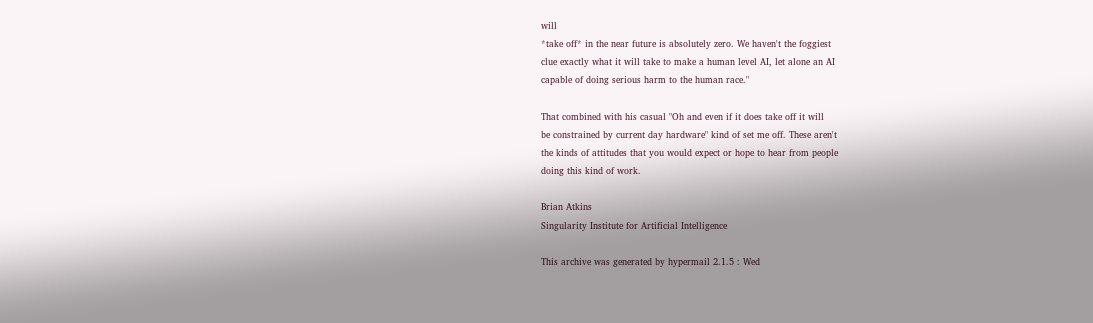will
*take off* in the near future is absolutely zero. We haven't the foggiest
clue exactly what it will take to make a human level AI, let alone an AI
capable of doing serious harm to the human race."

That combined with his casual "Oh and even if it does take off it will
be constrained by current day hardware" kind of set me off. These aren't
the kinds of attitudes that you would expect or hope to hear from people
doing this kind of work.

Brian Atkins
Singularity Institute for Artificial Intelligence

This archive was generated by hypermail 2.1.5 : Wed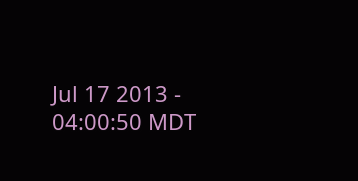Jul 17 2013 - 04:00:50 MDT